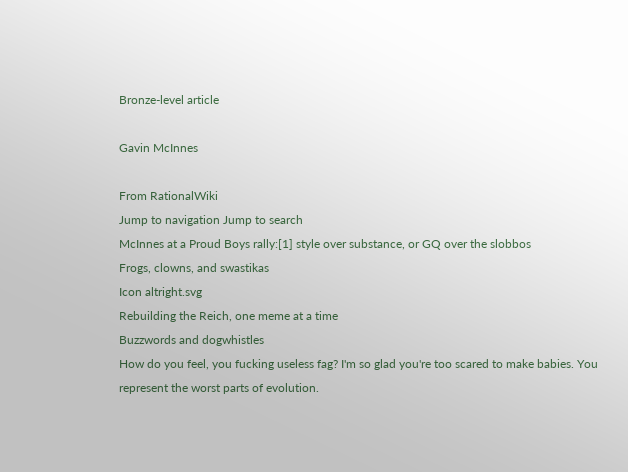Bronze-level article

Gavin McInnes

From RationalWiki
Jump to navigation Jump to search
McInnes at a Proud Boys rally:[1] style over substance, or GQ over the slobbos
Frogs, clowns, and swastikas
Icon altright.svg
Rebuilding the Reich, one meme at a time
Buzzwords and dogwhistles
How do you feel, you fucking useless fag? I'm so glad you're too scared to make babies. You represent the worst parts of evolution.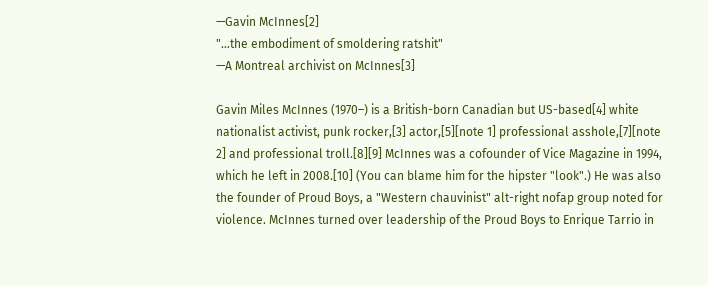—Gavin McInnes[2]
"…the embodiment of smoldering ratshit"
—A Montreal archivist on McInnes[3]

Gavin Miles McInnes (1970–) is a British-born Canadian but US-based[4] white nationalist activist, punk rocker,[3] actor,[5][note 1] professional asshole,[7][note 2] and professional troll.[8][9] McInnes was a cofounder of Vice Magazine in 1994, which he left in 2008.[10] (You can blame him for the hipster "look".) He was also the founder of Proud Boys, a "Western chauvinist" alt-right nofap group noted for violence. McInnes turned over leadership of the Proud Boys to Enrique Tarrio in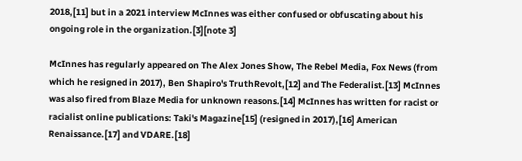2018,[11] but in a 2021 interview McInnes was either confused or obfuscating about his ongoing role in the organization.[3][note 3]

McInnes has regularly appeared on The Alex Jones Show, The Rebel Media, Fox News (from which he resigned in 2017), Ben Shapiro's TruthRevolt,[12] and The Federalist.[13] McInnes was also fired from Blaze Media for unknown reasons.[14] McInnes has written for racist or racialist online publications: Taki's Magazine[15] (resigned in 2017),[16] American Renaissance.[17] and VDARE.[18]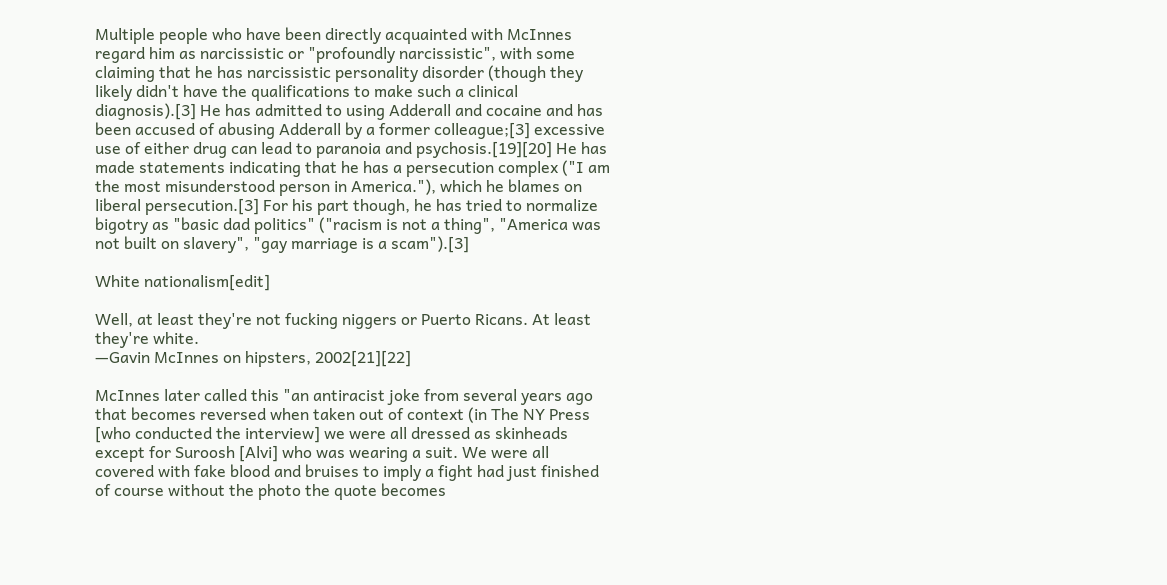Multiple people who have been directly acquainted with McInnes regard him as narcissistic or "profoundly narcissistic", with some claiming that he has narcissistic personality disorder (though they likely didn't have the qualifications to make such a clinical diagnosis).[3] He has admitted to using Adderall and cocaine and has been accused of abusing Adderall by a former colleague;[3] excessive use of either drug can lead to paranoia and psychosis.[19][20] He has made statements indicating that he has a persecution complex ("I am the most misunderstood person in America."), which he blames on liberal persecution.[3] For his part though, he has tried to normalize bigotry as "basic dad politics" ("racism is not a thing", "America was not built on slavery", "gay marriage is a scam").[3]

White nationalism[edit]

Well, at least they're not fucking niggers or Puerto Ricans. At least they're white.
—Gavin McInnes on hipsters, 2002[21][22]

McInnes later called this "an antiracist joke from several years ago that becomes reversed when taken out of context (in The NY Press [who conducted the interview] we were all dressed as skinheads except for Suroosh [Alvi] who was wearing a suit. We were all covered with fake blood and bruises to imply a fight had just finished of course without the photo the quote becomes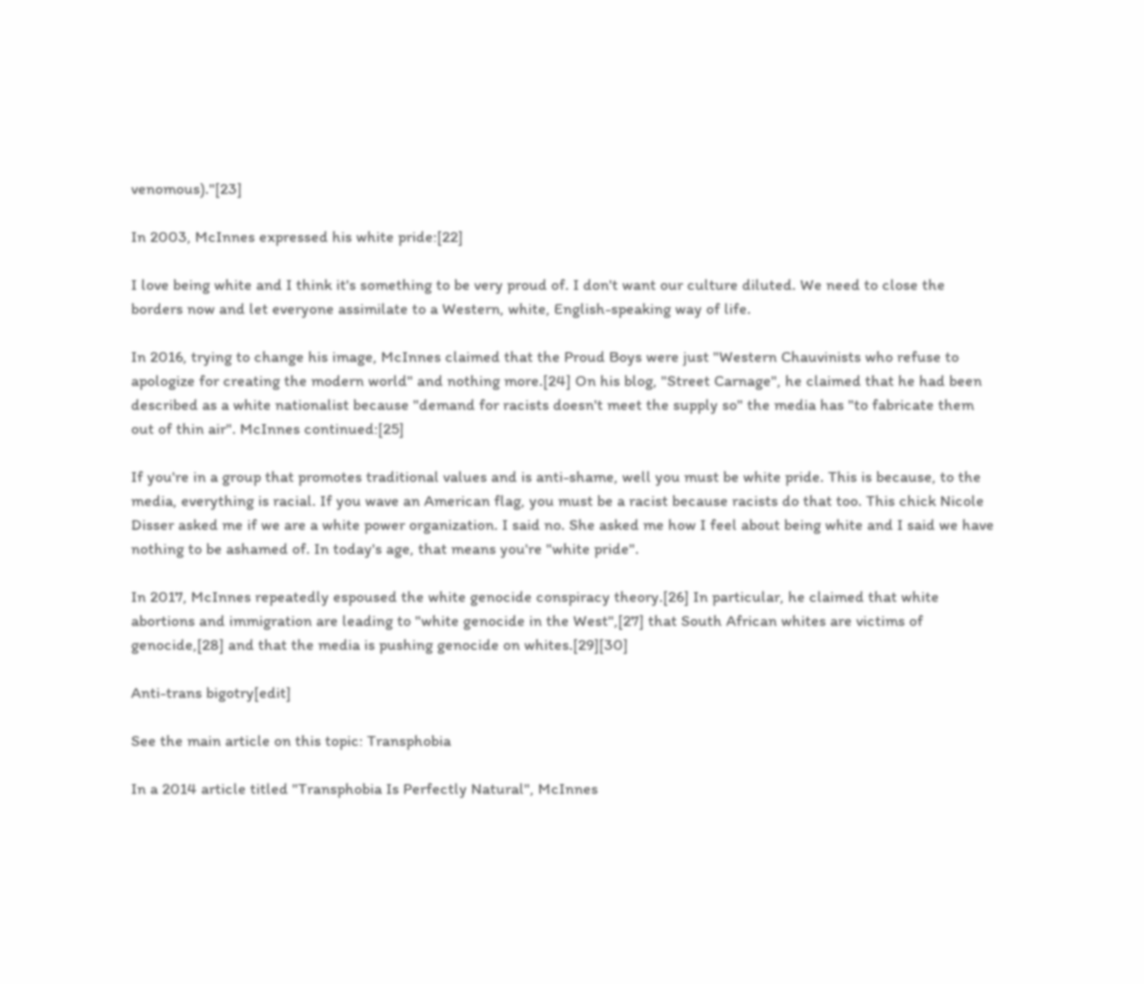venomous)."[23]

In 2003, McInnes expressed his white pride:[22]

I love being white and I think it's something to be very proud of. I don't want our culture diluted. We need to close the borders now and let everyone assimilate to a Western, white, English-speaking way of life.

In 2016, trying to change his image, McInnes claimed that the Proud Boys were just "Western Chauvinists who refuse to apologize for creating the modern world" and nothing more.[24] On his blog, "Street Carnage", he claimed that he had been described as a white nationalist because "demand for racists doesn't meet the supply so" the media has "to fabricate them out of thin air". McInnes continued:[25]

If you're in a group that promotes traditional values and is anti-shame, well you must be white pride. This is because, to the media, everything is racial. If you wave an American flag, you must be a racist because racists do that too. This chick Nicole Disser asked me if we are a white power organization. I said no. She asked me how I feel about being white and I said we have nothing to be ashamed of. In today's age, that means you're "white pride".

In 2017, McInnes repeatedly espoused the white genocide conspiracy theory.[26] In particular, he claimed that white abortions and immigration are leading to "white genocide in the West",[27] that South African whites are victims of genocide,[28] and that the media is pushing genocide on whites.[29][30]

Anti-trans bigotry[edit]

See the main article on this topic: Transphobia

In a 2014 article titled "Transphobia Is Perfectly Natural", McInnes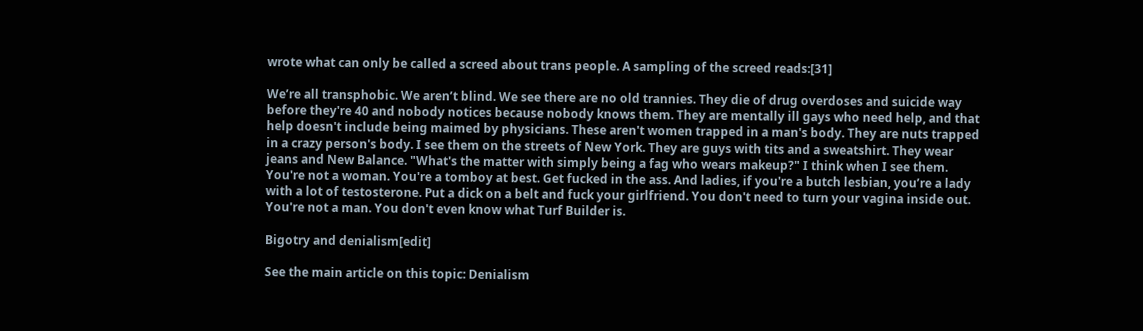wrote what can only be called a screed about trans people. A sampling of the screed reads:[31]

We’re all transphobic. We aren’t blind. We see there are no old trannies. They die of drug overdoses and suicide way before they're 40 and nobody notices because nobody knows them. They are mentally ill gays who need help, and that help doesn't include being maimed by physicians. These aren't women trapped in a man's body. They are nuts trapped in a crazy person's body. I see them on the streets of New York. They are guys with tits and a sweatshirt. They wear jeans and New Balance. "What's the matter with simply being a fag who wears makeup?" I think when I see them. You're not a woman. You're a tomboy at best. Get fucked in the ass. And ladies, if you're a butch lesbian, you’re a lady with a lot of testosterone. Put a dick on a belt and fuck your girlfriend. You don't need to turn your vagina inside out. You're not a man. You don't even know what Turf Builder is.

Bigotry and denialism[edit]

See the main article on this topic: Denialism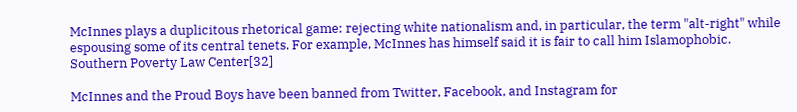McInnes plays a duplicitous rhetorical game: rejecting white nationalism and, in particular, the term "alt-right" while espousing some of its central tenets. For example, McInnes has himself said it is fair to call him Islamophobic.
Southern Poverty Law Center[32]

McInnes and the Proud Boys have been banned from Twitter, Facebook, and Instagram for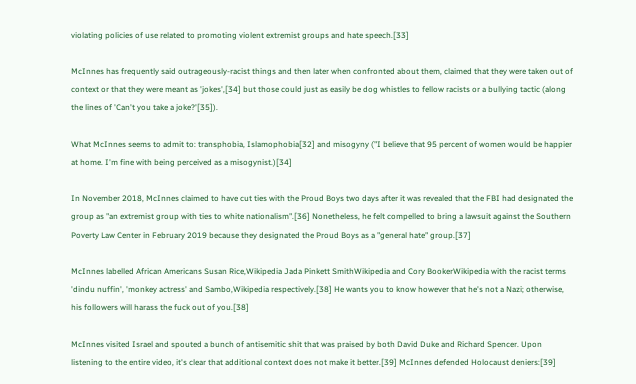violating policies of use related to promoting violent extremist groups and hate speech.[33]

McInnes has frequently said outrageously-racist things and then later when confronted about them, claimed that they were taken out of context or that they were meant as 'jokes',[34] but those could just as easily be dog whistles to fellow racists or a bullying tactic (along the lines of 'Can't you take a joke?'[35]).

What McInnes seems to admit to: transphobia, Islamophobia[32] and misogyny ("I believe that 95 percent of women would be happier at home. I'm fine with being perceived as a misogynist.)[34]

In November 2018, McInnes claimed to have cut ties with the Proud Boys two days after it was revealed that the FBI had designated the group as "an extremist group with ties to white nationalism".[36] Nonetheless, he felt compelled to bring a lawsuit against the Southern Poverty Law Center in February 2019 because they designated the Proud Boys as a "general hate" group.[37]

McInnes labelled African Americans Susan Rice,Wikipedia Jada Pinkett SmithWikipedia and Cory BookerWikipedia with the racist terms 'dindu nuffin', 'monkey actress' and Sambo,Wikipedia respectively.[38] He wants you to know however that he's not a Nazi; otherwise, his followers will harass the fuck out of you.[38]

McInnes visited Israel and spouted a bunch of antisemitic shit that was praised by both David Duke and Richard Spencer. Upon listening to the entire video, it's clear that additional context does not make it better.[39] McInnes defended Holocaust deniers:[39]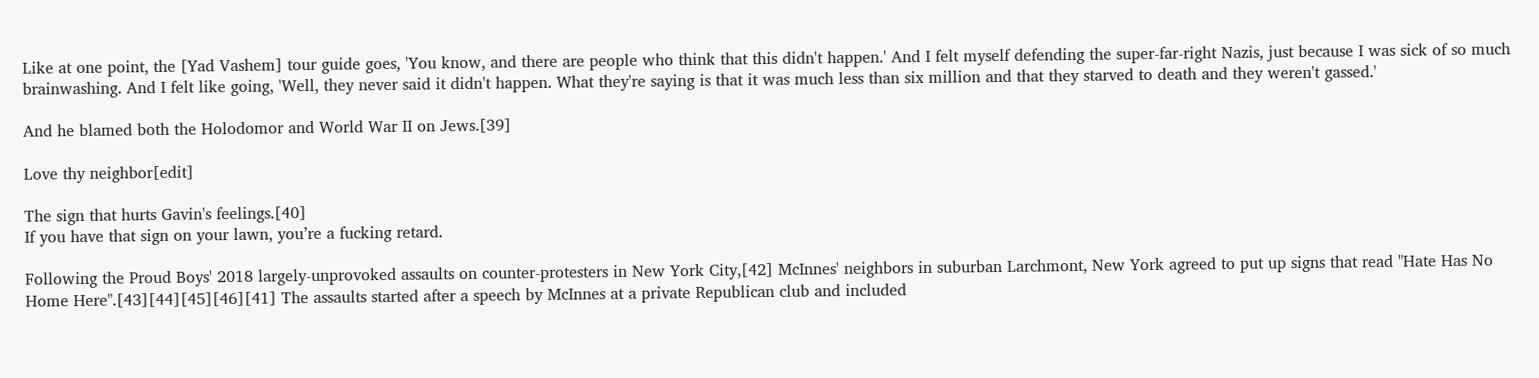Like at one point, the [Yad Vashem] tour guide goes, 'You know, and there are people who think that this didn't happen.' And I felt myself defending the super-far-right Nazis, just because I was sick of so much brainwashing. And I felt like going, 'Well, they never said it didn't happen. What they're saying is that it was much less than six million and that they starved to death and they weren't gassed.'

And he blamed both the Holodomor and World War II on Jews.[39]

Love thy neighbor[edit]

The sign that hurts Gavin's feelings.[40]
If you have that sign on your lawn, you’re a fucking retard.

Following the Proud Boys' 2018 largely-unprovoked assaults on counter-protesters in New York City,[42] McInnes' neighbors in suburban Larchmont, New York agreed to put up signs that read "Hate Has No Home Here".[43][44][45][46][41] The assaults started after a speech by McInnes at a private Republican club and included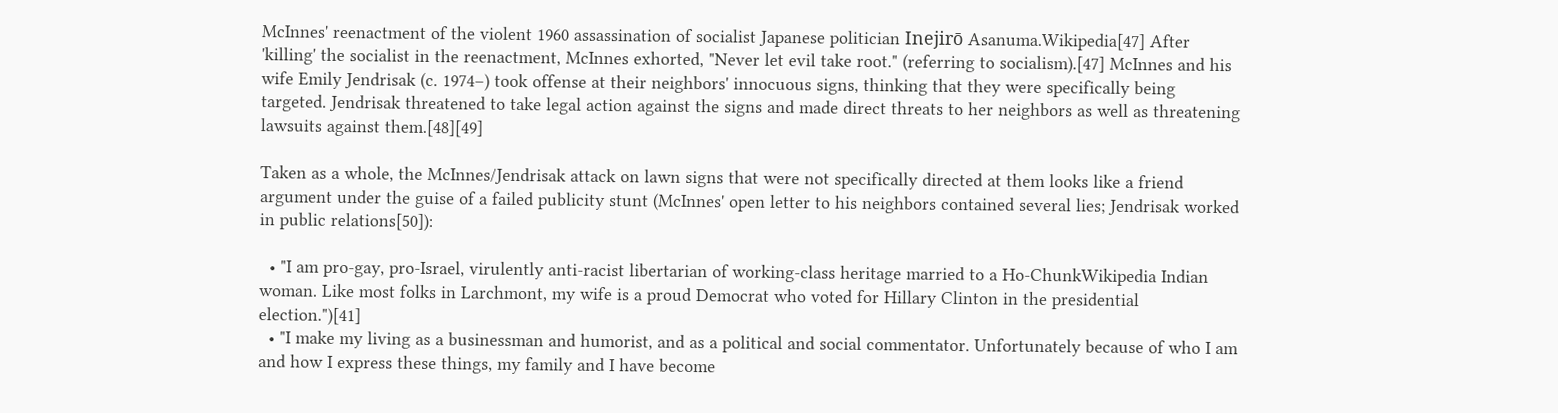McInnes' reenactment of the violent 1960 assassination of socialist Japanese politician Inejirō Asanuma.Wikipedia[47] After 'killing' the socialist in the reenactment, McInnes exhorted, "Never let evil take root." (referring to socialism).[47] McInnes and his wife Emily Jendrisak (c. 1974–) took offense at their neighbors' innocuous signs, thinking that they were specifically being targeted. Jendrisak threatened to take legal action against the signs and made direct threats to her neighbors as well as threatening lawsuits against them.[48][49]

Taken as a whole, the McInnes/Jendrisak attack on lawn signs that were not specifically directed at them looks like a friend argument under the guise of a failed publicity stunt (McInnes' open letter to his neighbors contained several lies; Jendrisak worked in public relations[50]):

  • "I am pro-gay, pro-Israel, virulently anti-racist libertarian of working-class heritage married to a Ho-ChunkWikipedia Indian woman. Like most folks in Larchmont, my wife is a proud Democrat who voted for Hillary Clinton in the presidential election.")[41]
  • "I make my living as a businessman and humorist, and as a political and social commentator. Unfortunately because of who I am and how I express these things, my family and I have become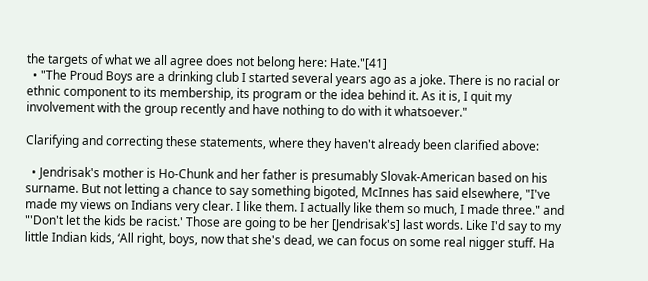the targets of what we all agree does not belong here: Hate."[41]
  • "The Proud Boys are a drinking club I started several years ago as a joke. There is no racial or ethnic component to its membership, its program or the idea behind it. As it is, I quit my involvement with the group recently and have nothing to do with it whatsoever."

Clarifying and correcting these statements, where they haven't already been clarified above:

  • Jendrisak's mother is Ho-Chunk and her father is presumably Slovak-American based on his surname. But not letting a chance to say something bigoted, McInnes has said elsewhere, "I've made my views on Indians very clear. I like them. I actually like them so much, I made three." and "'Don't let the kids be racist.' Those are going to be her [Jendrisak's] last words. Like I'd say to my little Indian kids, ‘All right, boys, now that she's dead, we can focus on some real nigger stuff. Ha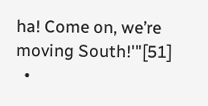ha! Come on, we’re moving South!'"[51]
  •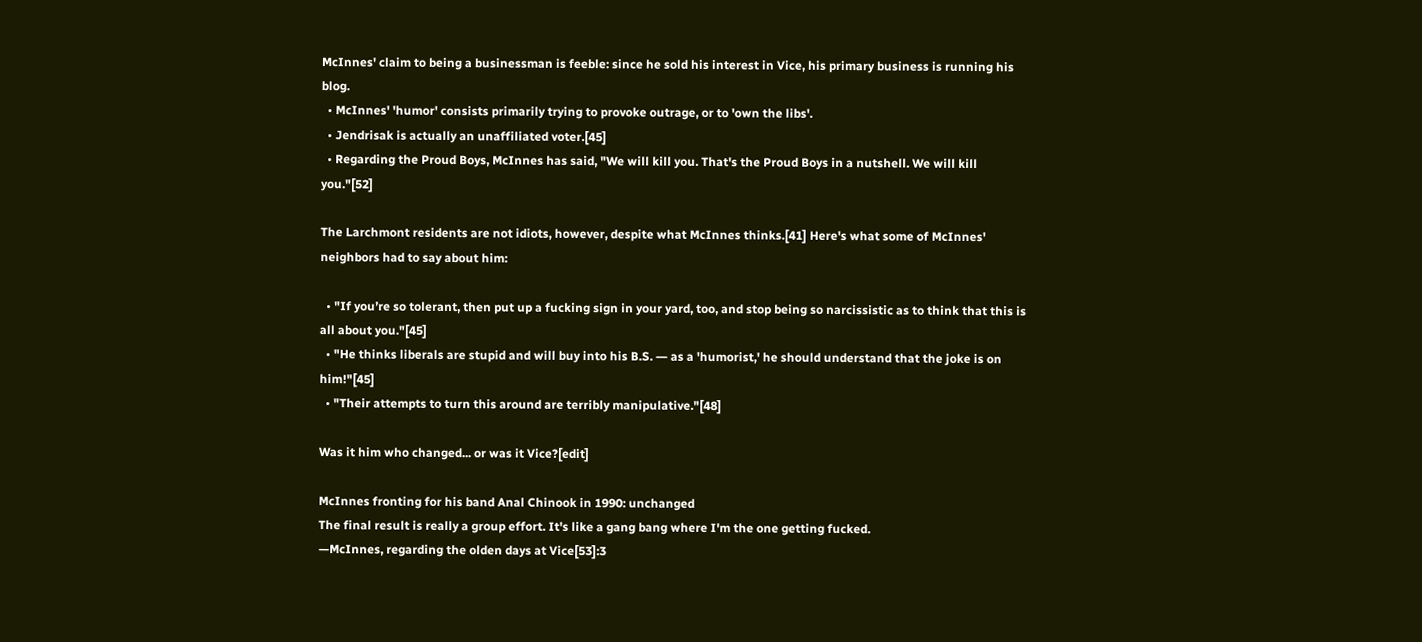McInnes' claim to being a businessman is feeble: since he sold his interest in Vice, his primary business is running his blog.
  • McInnes' 'humor' consists primarily trying to provoke outrage, or to 'own the libs'.
  • Jendrisak is actually an unaffiliated voter.[45]
  • Regarding the Proud Boys, McInnes has said, "We will kill you. That's the Proud Boys in a nutshell. We will kill you."[52]

The Larchmont residents are not idiots, however, despite what McInnes thinks.[41] Here's what some of McInnes' neighbors had to say about him:

  • "If you’re so tolerant, then put up a fucking sign in your yard, too, and stop being so narcissistic as to think that this is all about you."[45]
  • "He thinks liberals are stupid and will buy into his B.S. ― as a 'humorist,' he should understand that the joke is on him!"[45]
  • "Their attempts to turn this around are terribly manipulative."[48]

Was it him who changed... or was it Vice?[edit]

McInnes fronting for his band Anal Chinook in 1990: unchanged
The final result is really a group effort. It's like a gang bang where I'm the one getting fucked.
—McInnes, regarding the olden days at Vice[53]:3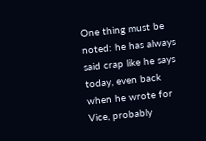One thing must be noted: he has always said crap like he says today, even back when he wrote for Vice, probably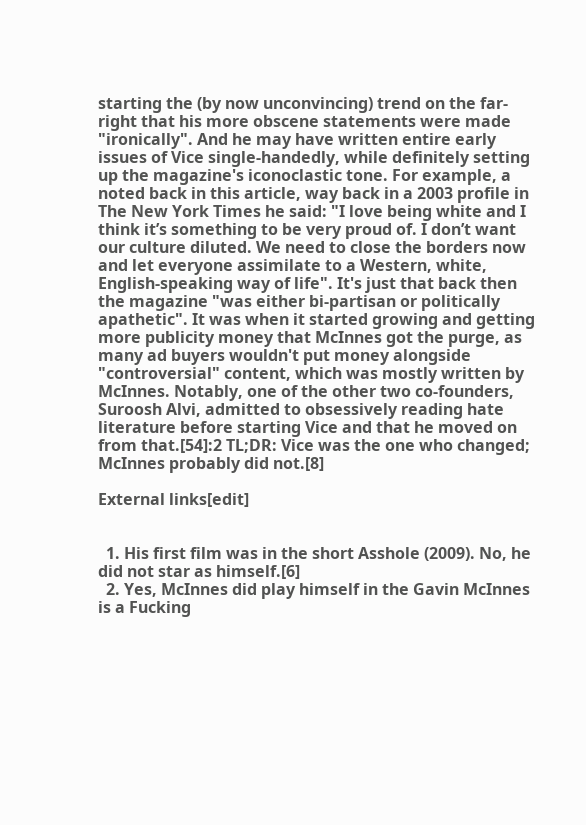starting the (by now unconvincing) trend on the far-right that his more obscene statements were made "ironically". And he may have written entire early issues of Vice single-handedly, while definitely setting up the magazine's iconoclastic tone. For example, a noted back in this article, way back in a 2003 profile in The New York Times he said: "I love being white and I think it’s something to be very proud of. I don’t want our culture diluted. We need to close the borders now and let everyone assimilate to a Western, white, English-speaking way of life". It's just that back then the magazine "was either bi-partisan or politically apathetic". It was when it started growing and getting more publicity money that McInnes got the purge, as many ad buyers wouldn't put money alongside "controversial" content, which was mostly written by McInnes. Notably, one of the other two co-founders, Suroosh Alvi, admitted to obsessively reading hate literature before starting Vice and that he moved on from that.[54]:2 TL;DR: Vice was the one who changed; McInnes probably did not.[8]

External links[edit]


  1. His first film was in the short Asshole (2009). No, he did not star as himself.[6]
  2. Yes, McInnes did play himself in the Gavin McInnes is a Fucking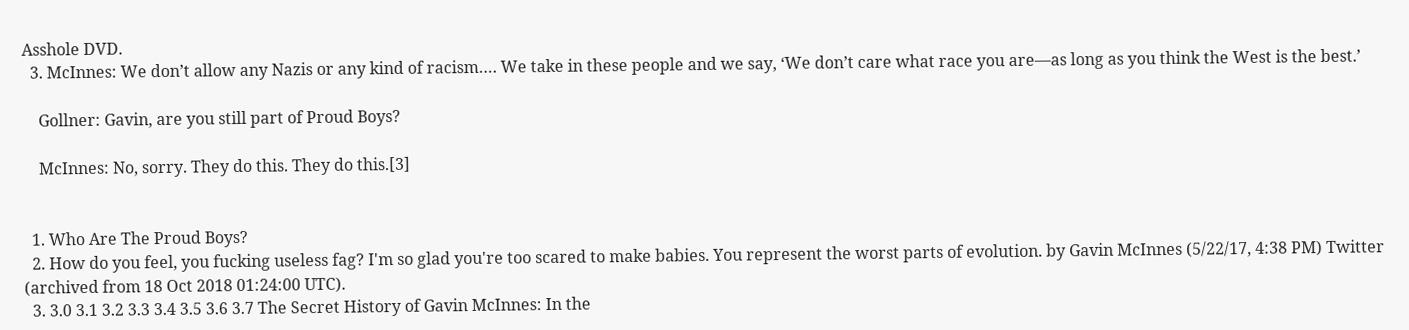Asshole DVD.
  3. McInnes: We don’t allow any Nazis or any kind of racism…. We take in these people and we say, ‘We don’t care what race you are—as long as you think the West is the best.’

    Gollner: Gavin, are you still part of Proud Boys?

    McInnes: No, sorry. They do this. They do this.[3]


  1. Who Are The Proud Boys?
  2. How do you feel, you fucking useless fag? I'm so glad you're too scared to make babies. You represent the worst parts of evolution. by Gavin McInnes (5/22/17, 4:38 PM) Twitter (archived from 18 Oct 2018 01:24:00 UTC).
  3. 3.0 3.1 3.2 3.3 3.4 3.5 3.6 3.7 The Secret History of Gavin McInnes: In the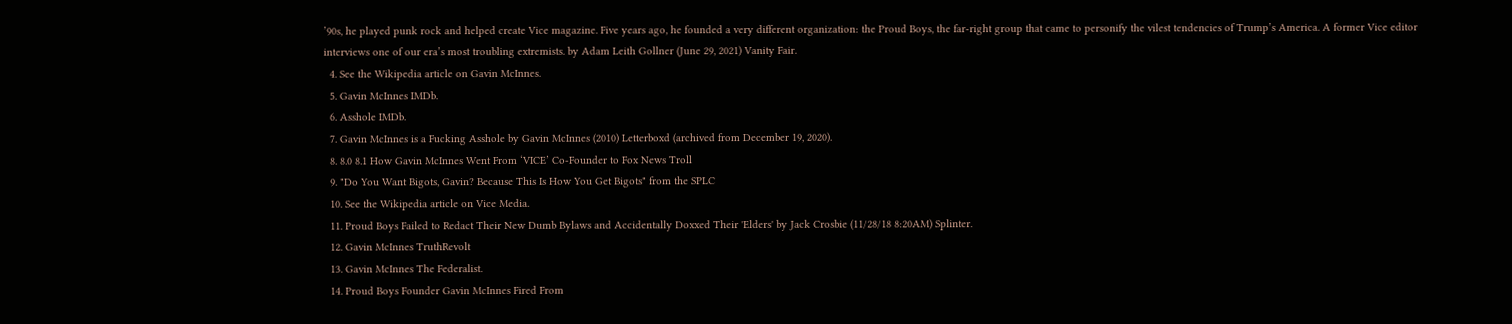’90s, he played punk rock and helped create Vice magazine. Five years ago, he founded a very different organization: the Proud Boys, the far-right group that came to personify the vilest tendencies of Trump’s America. A former Vice editor interviews one of our era’s most troubling extremists. by Adam Leith Gollner (June 29, 2021) Vanity Fair.
  4. See the Wikipedia article on Gavin McInnes.
  5. Gavin McInnes IMDb.
  6. Asshole IMDb.
  7. Gavin McInnes is a Fucking Asshole by Gavin McInnes (2010) Letterboxd (archived from December 19, 2020).
  8. 8.0 8.1 How Gavin McInnes Went From ‘VICE’ Co-Founder to Fox News Troll
  9. "Do You Want Bigots, Gavin? Because This Is How You Get Bigots" from the SPLC
  10. See the Wikipedia article on Vice Media.
  11. Proud Boys Failed to Redact Their New Dumb Bylaws and Accidentally Doxxed Their 'Elders' by Jack Crosbie (11/28/18 8:20AM) Splinter.
  12. Gavin McInnes TruthRevolt
  13. Gavin McInnes The Federalist.
  14. Proud Boys Founder Gavin McInnes Fired From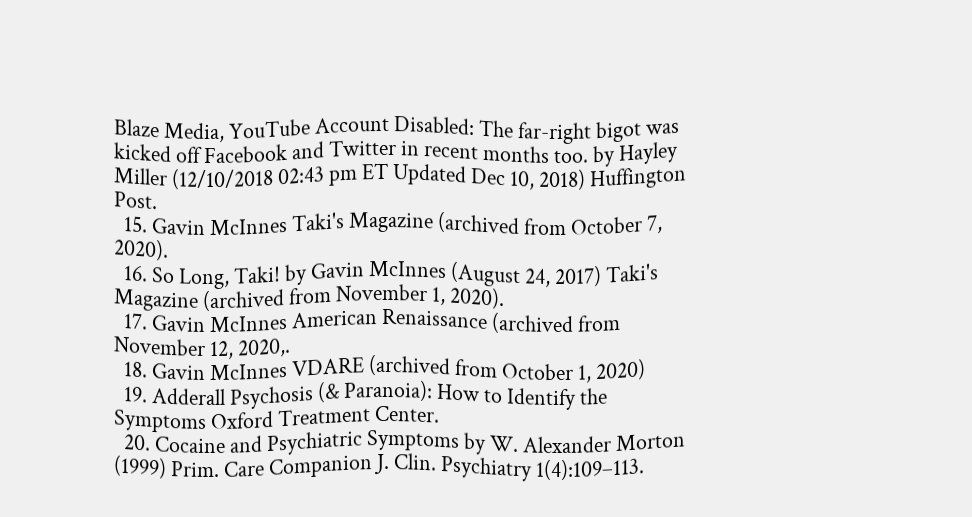Blaze Media, YouTube Account Disabled: The far-right bigot was kicked off Facebook and Twitter in recent months too. by Hayley Miller (12/10/2018 02:43 pm ET Updated Dec 10, 2018) Huffington Post.
  15. Gavin McInnes Taki's Magazine (archived from October 7, 2020).
  16. So Long, Taki! by Gavin McInnes (August 24, 2017) Taki's Magazine (archived from November 1, 2020).
  17. Gavin McInnes American Renaissance (archived from November 12, 2020,.
  18. Gavin McInnes VDARE (archived from October 1, 2020)
  19. Adderall Psychosis (& Paranoia): How to Identify the Symptoms Oxford Treatment Center.
  20. Cocaine and Psychiatric Symptoms by W. Alexander Morton (1999) Prim. Care Companion J. Clin. Psychiatry 1(4):109–113.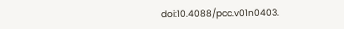doi:10.4088/pcc.v01n0403.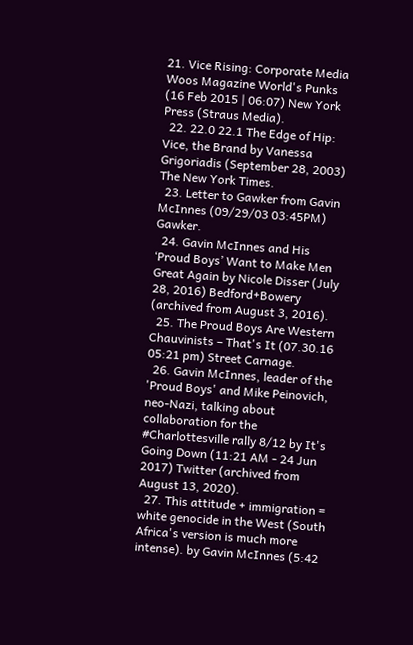21. Vice Rising: Corporate Media Woos Magazine World's Punks (16 Feb 2015 | 06:07) New York Press (Straus Media).
  22. 22.0 22.1 The Edge of Hip: Vice, the Brand by Vanessa Grigoriadis (September 28, 2003) The New York Times.
  23. Letter to Gawker from Gavin McInnes (09/29/03 03:45PM) Gawker.
  24. Gavin McInnes and His ‘Proud Boys’ Want to Make Men Great Again by Nicole Disser (July 28, 2016) Bedford+Bowery (archived from August 3, 2016).
  25. The Proud Boys Are Western Chauvinists – That's It (07.30.16 05:21 pm) Street Carnage.
  26. Gavin McInnes, leader of the 'Proud Boys' and Mike Peinovich, neo-Nazi, talking about collaboration for the #Charlottesville rally 8/12 by It's Going Down (11:21 AM - 24 Jun 2017) Twitter (archived from August 13, 2020).
  27. This attitude + immigration = white genocide in the West (South Africa's version is much more intense). by Gavin McInnes (5:42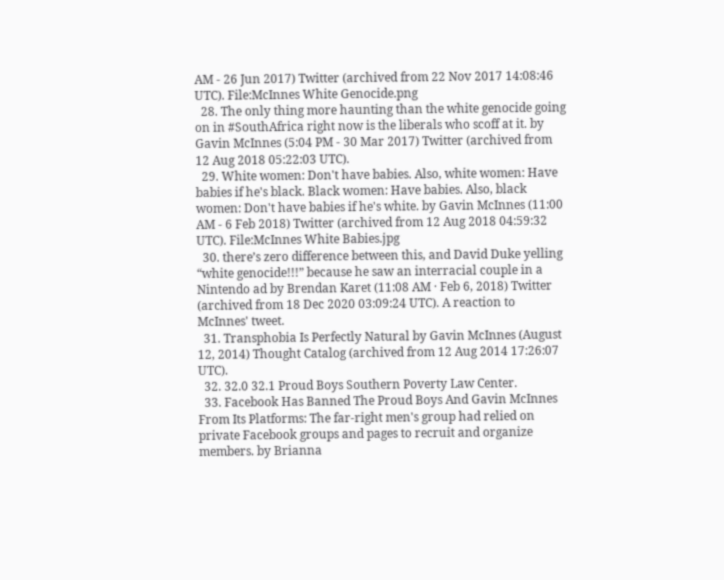AM - 26 Jun 2017) Twitter (archived from 22 Nov 2017 14:08:46 UTC). File:McInnes White Genocide.png
  28. The only thing more haunting than the white genocide going on in #SouthAfrica right now is the liberals who scoff at it. by Gavin McInnes (5:04 PM - 30 Mar 2017) Twitter (archived from 12 Aug 2018 05:22:03 UTC).
  29. White women: Don't have babies. Also, white women: Have babies if he's black. Black women: Have babies. Also, black women: Don't have babies if he's white. by Gavin McInnes (11:00 AM - 6 Feb 2018) Twitter (archived from 12 Aug 2018 04:59:32 UTC). File:McInnes White Babies.jpg
  30. there’s zero difference between this, and David Duke yelling “white genocide!!!” because he saw an interracial couple in a Nintendo ad by Brendan Karet (11:08 AM · Feb 6, 2018) Twitter (archived from 18 Dec 2020 03:09:24 UTC). A reaction to McInnes' tweet.
  31. Transphobia Is Perfectly Natural by Gavin McInnes (August 12, 2014) Thought Catalog (archived from 12 Aug 2014 17:26:07 UTC).
  32. 32.0 32.1 Proud Boys Southern Poverty Law Center.
  33. Facebook Has Banned The Proud Boys And Gavin McInnes From Its Platforms: The far-right men's group had relied on private Facebook groups and pages to recruit and organize members. by Brianna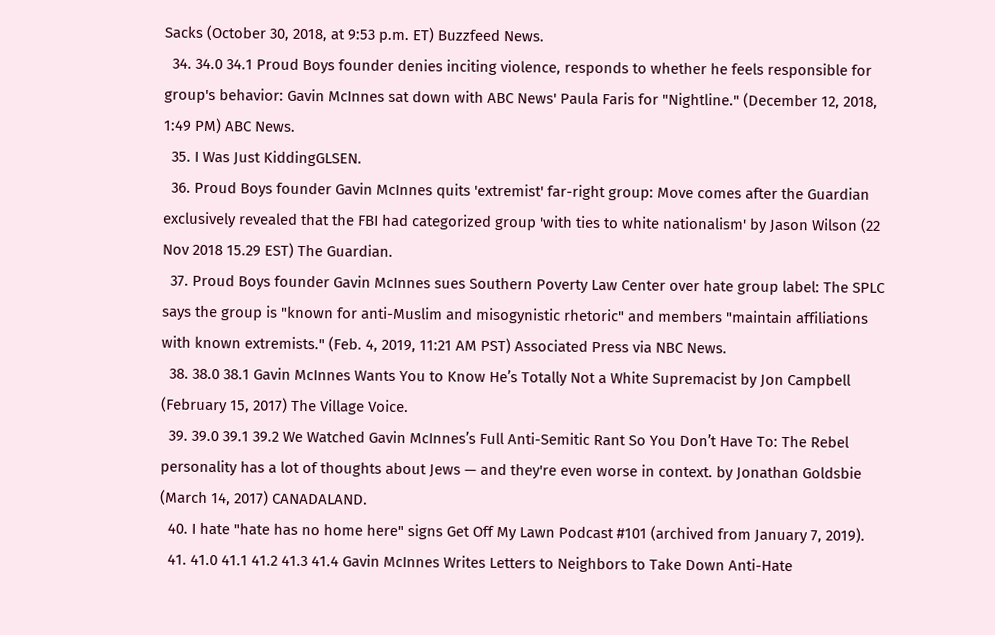Sacks (October 30, 2018, at 9:53 p.m. ET) Buzzfeed News.
  34. 34.0 34.1 Proud Boys founder denies inciting violence, responds to whether he feels responsible for group's behavior: Gavin McInnes sat down with ABC News' Paula Faris for "Nightline." (December 12, 2018, 1:49 PM) ABC News.
  35. I Was Just KiddingGLSEN.
  36. Proud Boys founder Gavin McInnes quits 'extremist' far-right group: Move comes after the Guardian exclusively revealed that the FBI had categorized group 'with ties to white nationalism' by Jason Wilson (22 Nov 2018 15.29 EST) The Guardian.
  37. Proud Boys founder Gavin McInnes sues Southern Poverty Law Center over hate group label: The SPLC says the group is "known for anti-Muslim and misogynistic rhetoric" and members "maintain affiliations with known extremists." (Feb. 4, 2019, 11:21 AM PST) Associated Press via NBC News.
  38. 38.0 38.1 Gavin McInnes Wants You to Know He’s Totally Not a White Supremacist by Jon Campbell (February 15, 2017) The Village Voice.
  39. 39.0 39.1 39.2 We Watched Gavin McInnes’s Full Anti-Semitic Rant So You Don’t Have To: The Rebel personality has a lot of thoughts about Jews — and they're even worse in context. by Jonathan Goldsbie (March 14, 2017) CANADALAND.
  40. I hate "hate has no home here" signs Get Off My Lawn Podcast #101 (archived from January 7, 2019).
  41. 41.0 41.1 41.2 41.3 41.4 Gavin McInnes Writes Letters to Neighbors to Take Down Anti-Hate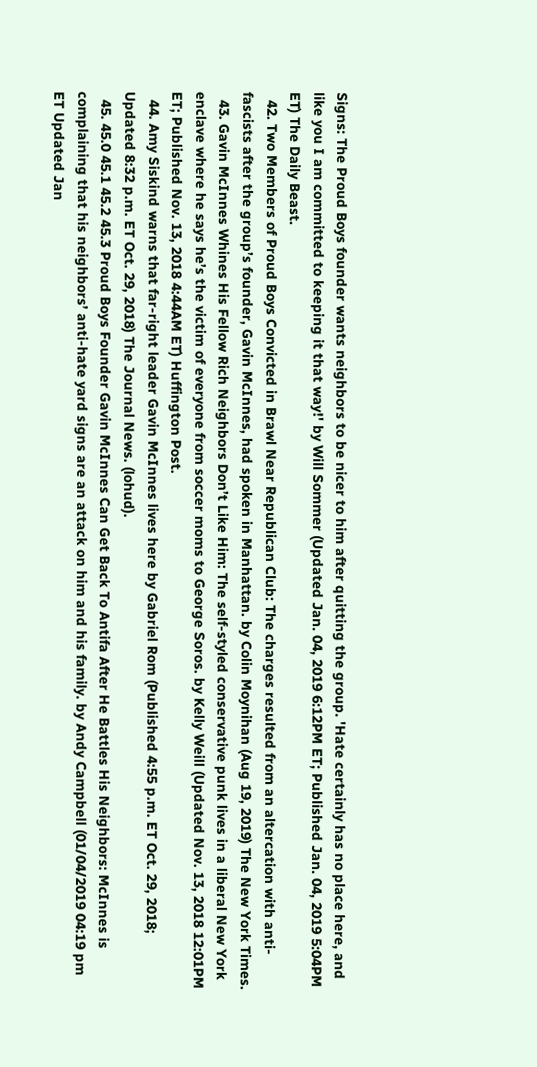Signs: The Proud Boys founder wants neighbors to be nicer to him after quitting the group. 'Hate certainly has no place here, and like you I am committed to keeping it that way!' by Will Sommer (Updated Jan. 04, 2019 6:12PM ET; Published Jan. 04, 2019 5:04PM ET) The Daily Beast.
  42. Two Members of Proud Boys Convicted in Brawl Near Republican Club: The charges resulted from an altercation with anti-fascists after the group’s founder, Gavin McInnes, had spoken in Manhattan. by Colin Moynihan (Aug 19, 2019) The New York Times.
  43. Gavin McInnes Whines His Fellow Rich Neighbors Don’t Like Him: The self-styled conservative punk lives in a liberal New York enclave where he says he’s the victim of everyone from soccer moms to George Soros. by Kelly Weill (Updated Nov. 13, 2018 12:01PM ET; Published Nov. 13, 2018 4:44AM ET) Huffington Post.
  44. Amy Siskind warns that far-right leader Gavin McInnes lives here by Gabriel Rom (Published 4:55 p.m. ET Oct. 29, 2018; Updated 8:32 p.m. ET Oct. 29, 2018) The Journal News. (lohud).
  45. 45.0 45.1 45.2 45.3 Proud Boys Founder Gavin McInnes Can Get Back To Antifa After He Battles His Neighbors: McInnes is complaining that his neighbors’ anti-hate yard signs are an attack on him and his family. by Andy Campbell (01/04/2019 04:19 pm ET Updated Jan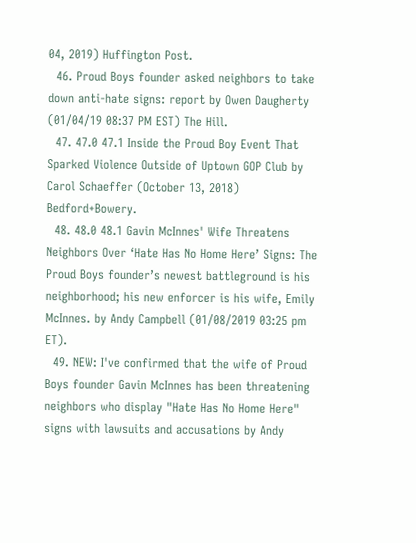04, 2019) Huffington Post.
  46. Proud Boys founder asked neighbors to take down anti-hate signs: report by Owen Daugherty (01/04/19 08:37 PM EST) The Hill.
  47. 47.0 47.1 Inside the Proud Boy Event That Sparked Violence Outside of Uptown GOP Club by Carol Schaeffer (October 13, 2018) Bedford+Bowery.
  48. 48.0 48.1 Gavin McInnes' Wife Threatens Neighbors Over ‘Hate Has No Home Here’ Signs: The Proud Boys founder’s newest battleground is his neighborhood; his new enforcer is his wife, Emily McInnes. by Andy Campbell (01/08/2019 03:25 pm ET).
  49. NEW: I've confirmed that the wife of Proud Boys founder Gavin McInnes has been threatening neighbors who display "Hate Has No Home Here" signs with lawsuits and accusations by Andy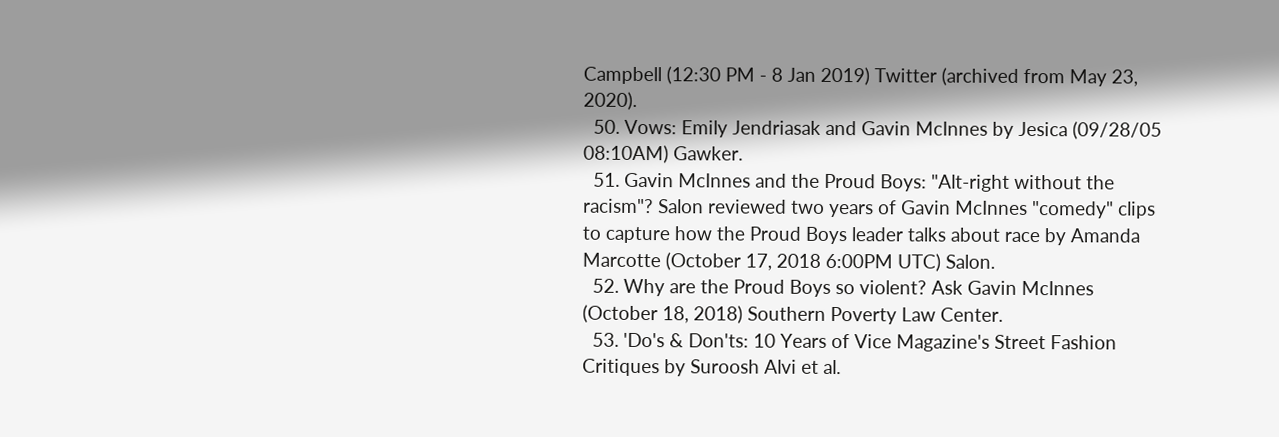Campbell (12:30 PM - 8 Jan 2019) Twitter (archived from May 23, 2020).
  50. Vows: Emily Jendriasak and Gavin McInnes by Jesica (09/28/05 08:10AM) Gawker.
  51. Gavin McInnes and the Proud Boys: "Alt-right without the racism"? Salon reviewed two years of Gavin McInnes "comedy" clips to capture how the Proud Boys leader talks about race by Amanda Marcotte (October 17, 2018 6:00PM UTC) Salon.
  52. Why are the Proud Boys so violent? Ask Gavin McInnes (October 18, 2018) Southern Poverty Law Center.
  53. 'Do's & Don'ts: 10 Years of Vice Magazine's Street Fashion Critiques by Suroosh Alvi et al.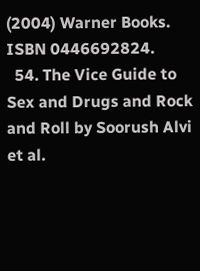(2004) Warner Books. ISBN 0446692824.
  54. The Vice Guide to Sex and Drugs and Rock and Roll by Soorush Alvi et al.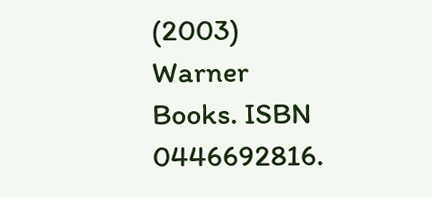(2003) Warner Books. ISBN 0446692816.